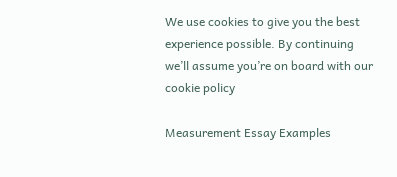We use cookies to give you the best experience possible. By continuing we’ll assume you’re on board with our cookie policy

Measurement Essay Examples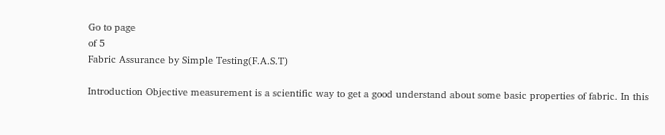Go to page
of 5
Fabric Assurance by Simple Testing(F.A.S.T)

Introduction Objective measurement is a scientific way to get a good understand about some basic properties of fabric. In this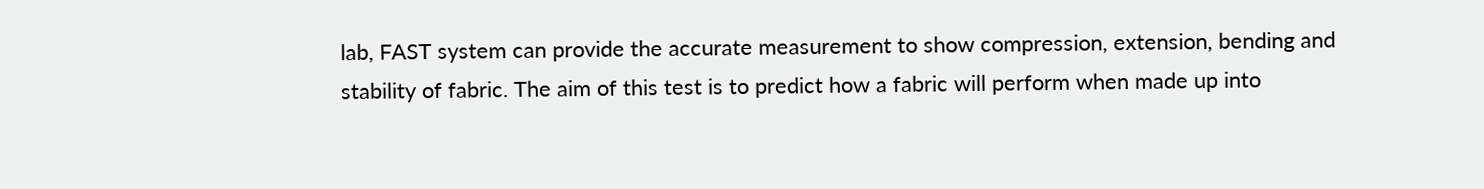lab, FAST system can provide the accurate measurement to show compression, extension, bending and stability of fabric. The aim of this test is to predict how a fabric will perform when made up into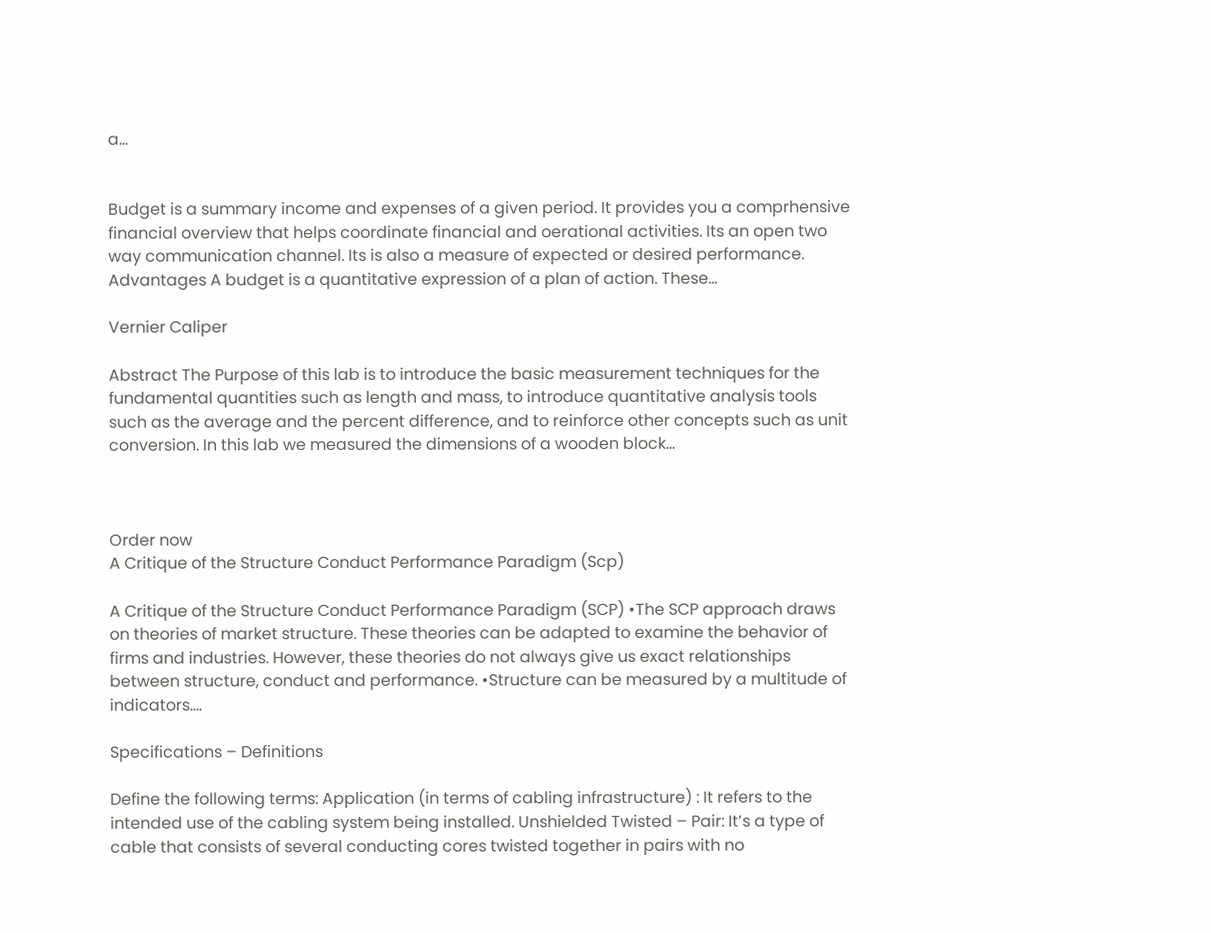a…


Budget is a summary income and expenses of a given period. It provides you a comprhensive financial overview that helps coordinate financial and oerational activities. Its an open two way communication channel. Its is also a measure of expected or desired performance. Advantages A budget is a quantitative expression of a plan of action. These…

Vernier Caliper

Abstract The Purpose of this lab is to introduce the basic measurement techniques for the fundamental quantities such as length and mass, to introduce quantitative analysis tools such as the average and the percent difference, and to reinforce other concepts such as unit conversion. In this lab we measured the dimensions of a wooden block…



Order now
A Critique of the Structure Conduct Performance Paradigm (Scp)

A Critique of the Structure Conduct Performance Paradigm (SCP) •The SCP approach draws on theories of market structure. These theories can be adapted to examine the behavior of firms and industries. However, these theories do not always give us exact relationships between structure, conduct and performance. •Structure can be measured by a multitude of indicators….

Specifications – Definitions

Define the following terms: Application (in terms of cabling infrastructure) : It refers to the intended use of the cabling system being installed. Unshielded Twisted – Pair: It’s a type of cable that consists of several conducting cores twisted together in pairs with no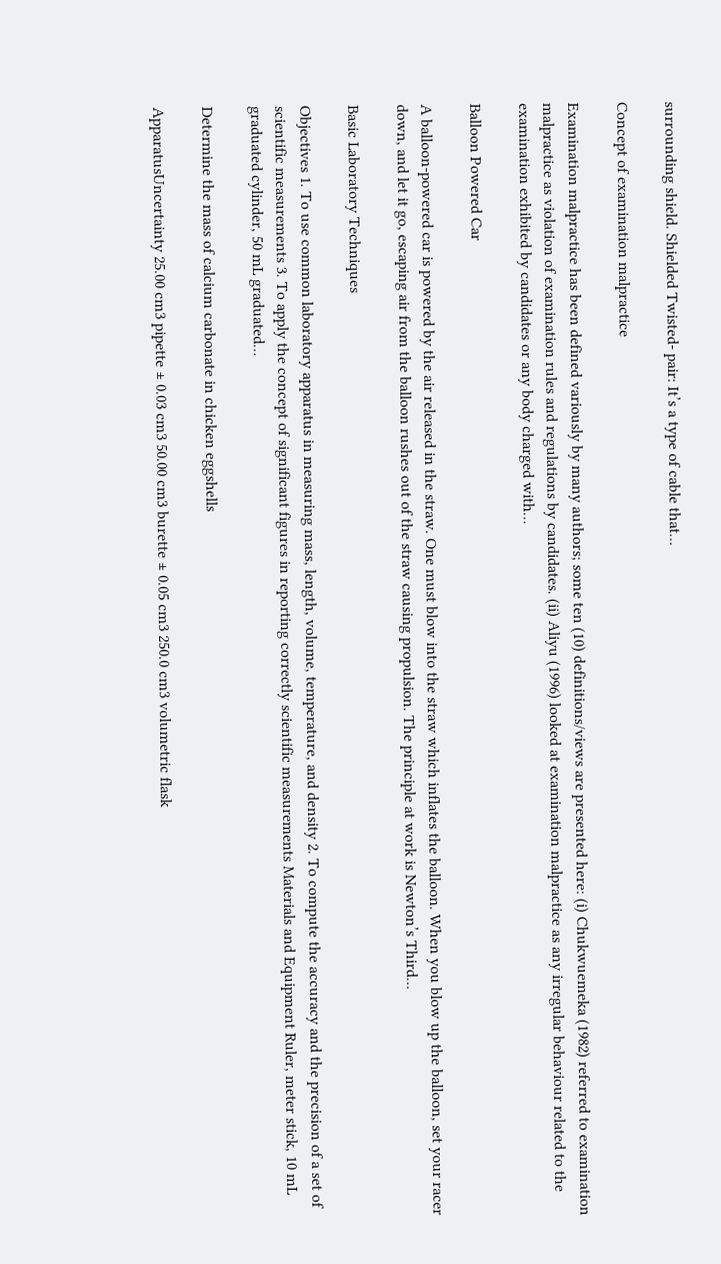surrounding shield. Shielded Twisted- pair: It’s a type of cable that…

Concept of examination malpractice

Examination malpractice has been defined variously by many authors; some ten (10) definitions/views are presented here: (i) Chukwuemeka (1982) referred to examination malpractice as violation of examination rules and regulations by candidates. (ii) Aliyu (1996) looked at examination malpractice as any irregular behaviour related to the examination exhibited by candidates or any body charged with…

Balloon Powered Car

A balloon-powered car is powered by the air released in the straw. One must blow into the straw which inflates the balloon. When you blow up the balloon, set your racer down, and let it go, escaping air from the balloon rushes out of the straw causing propulsion. The principle at work is Newton’s Third…

Basic Laboratory Techniques

Objectives 1. To use common laboratory apparatus in measuring mass, length, volume, temperature, and density 2. To compute the accuracy and the precision of a set of scientific measurements 3. To apply the concept of significant figures in reporting correctly scientific measurements Materials and Equipment Ruler, meter stick, 10 mL graduated cylinder, 50 mL graduated…

Determine the mass of calcium carbonate in chicken eggshells

ApparatusUncertainty 25.00 cm3 pipette ± 0.03 cm3 50.00 cm3 burette ± 0.05 cm3 250.0 cm3 volumetric flask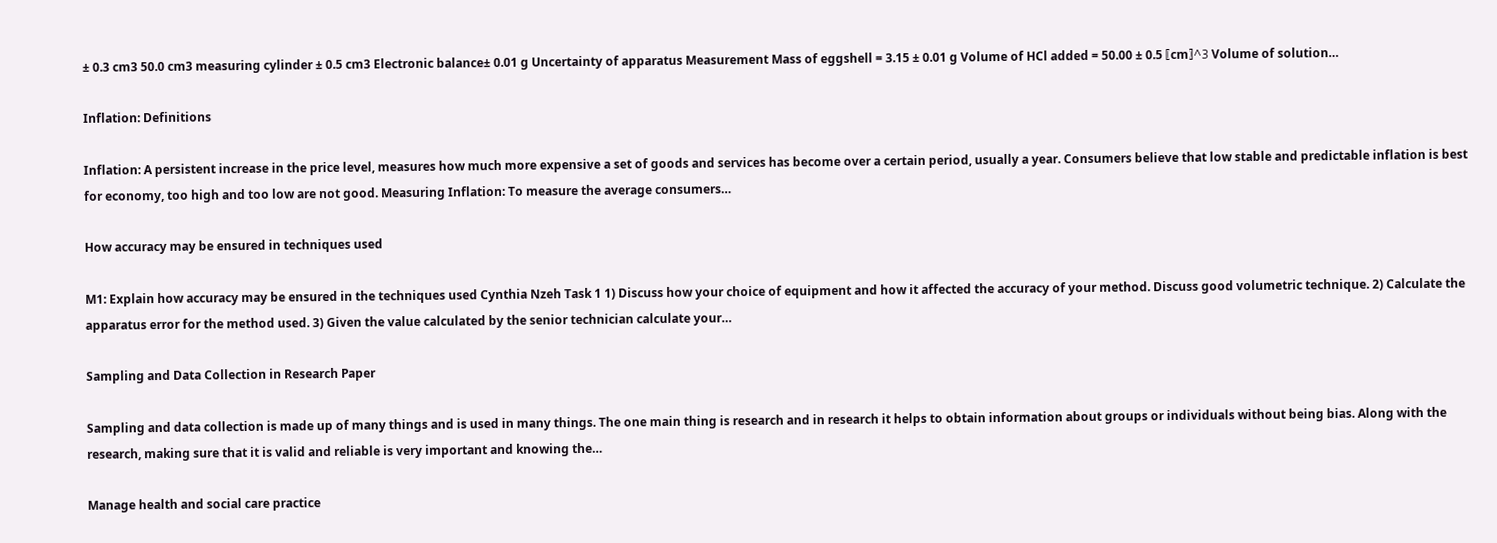± 0.3 cm3 50.0 cm3 measuring cylinder ± 0.5 cm3 Electronic balance± 0.01 g Uncertainty of apparatus Measurement Mass of eggshell = 3.15 ± 0.01 g Volume of HCl added = 50.00 ± 0.5 〖cm〗^3 Volume of solution…

Inflation: Definitions

Inflation: A persistent increase in the price level, measures how much more expensive a set of goods and services has become over a certain period, usually a year. Consumers believe that low stable and predictable inflation is best for economy, too high and too low are not good. Measuring Inflation: To measure the average consumers…

How accuracy may be ensured in techniques used

M1: Explain how accuracy may be ensured in the techniques used Cynthia Nzeh Task 1 1) Discuss how your choice of equipment and how it affected the accuracy of your method. Discuss good volumetric technique. 2) Calculate the apparatus error for the method used. 3) Given the value calculated by the senior technician calculate your…

Sampling and Data Collection in Research Paper

Sampling and data collection is made up of many things and is used in many things. The one main thing is research and in research it helps to obtain information about groups or individuals without being bias. Along with the research, making sure that it is valid and reliable is very important and knowing the…

Manage health and social care practice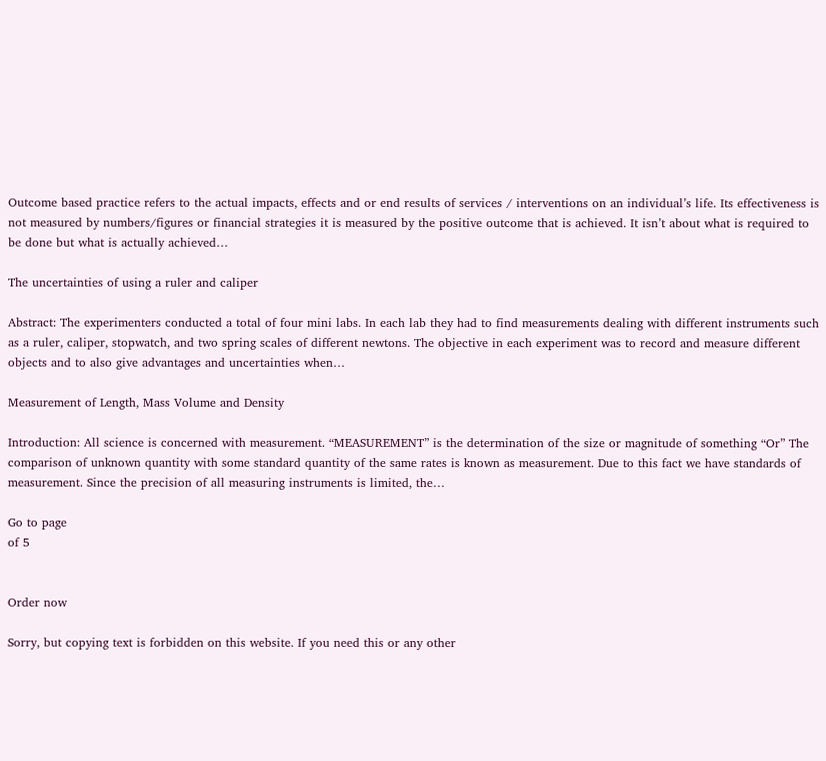Outcome based practice refers to the actual impacts, effects and or end results of services / interventions on an individual’s life. Its effectiveness is not measured by numbers/figures or financial strategies it is measured by the positive outcome that is achieved. It isn’t about what is required to be done but what is actually achieved…

The uncertainties of using a ruler and caliper

Abstract: The experimenters conducted a total of four mini labs. In each lab they had to find measurements dealing with different instruments such as a ruler, caliper, stopwatch, and two spring scales of different newtons. The objective in each experiment was to record and measure different objects and to also give advantages and uncertainties when…

Measurement of Length, Mass Volume and Density

Introduction: All science is concerned with measurement. “MEASUREMENT” is the determination of the size or magnitude of something “Or” The comparison of unknown quantity with some standard quantity of the same rates is known as measurement. Due to this fact we have standards of measurement. Since the precision of all measuring instruments is limited, the…

Go to page
of 5


Order now

Sorry, but copying text is forbidden on this website. If you need this or any other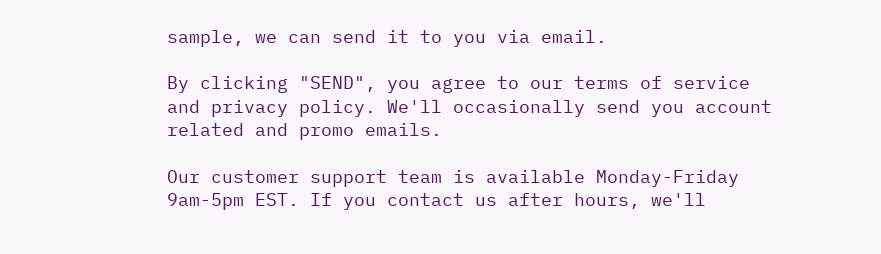sample, we can send it to you via email.

By clicking "SEND", you agree to our terms of service and privacy policy. We'll occasionally send you account related and promo emails.

Our customer support team is available Monday-Friday 9am-5pm EST. If you contact us after hours, we'll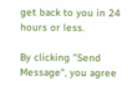get back to you in 24 hours or less.

By clicking "Send Message", you agree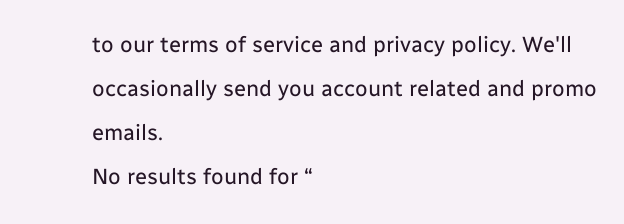to our terms of service and privacy policy. We'll occasionally send you account related and promo emails.
No results found for “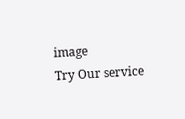image
Try Our service